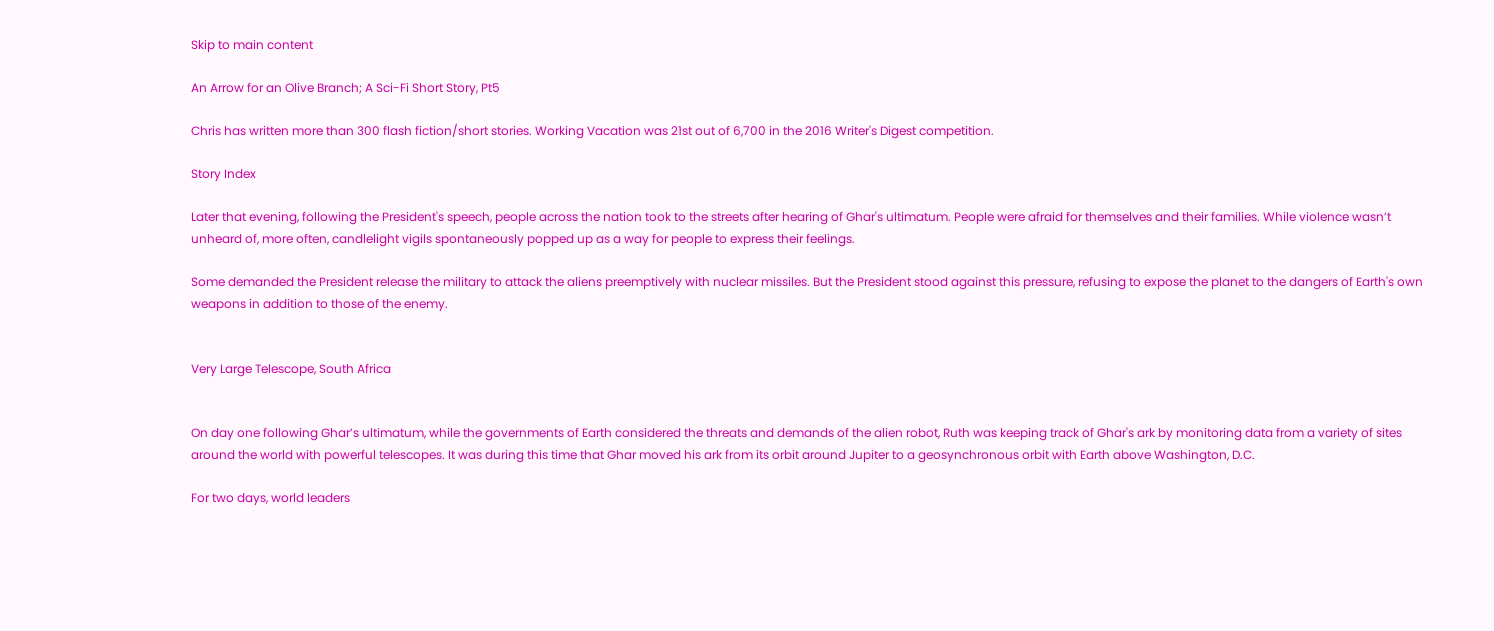Skip to main content

An Arrow for an Olive Branch; A Sci-Fi Short Story, Pt5

Chris has written more than 300 flash fiction/short stories. Working Vacation was 21st out of 6,700 in the 2016 Writer's Digest competition.

Story Index

Later that evening, following the President's speech, people across the nation took to the streets after hearing of Ghar's ultimatum. People were afraid for themselves and their families. While violence wasn’t unheard of, more often, candlelight vigils spontaneously popped up as a way for people to express their feelings.

Some demanded the President release the military to attack the aliens preemptively with nuclear missiles. But the President stood against this pressure, refusing to expose the planet to the dangers of Earth's own weapons in addition to those of the enemy.


Very Large Telescope, South Africa


On day one following Ghar’s ultimatum, while the governments of Earth considered the threats and demands of the alien robot, Ruth was keeping track of Ghar's ark by monitoring data from a variety of sites around the world with powerful telescopes. It was during this time that Ghar moved his ark from its orbit around Jupiter to a geosynchronous orbit with Earth above Washington, D.C.

For two days, world leaders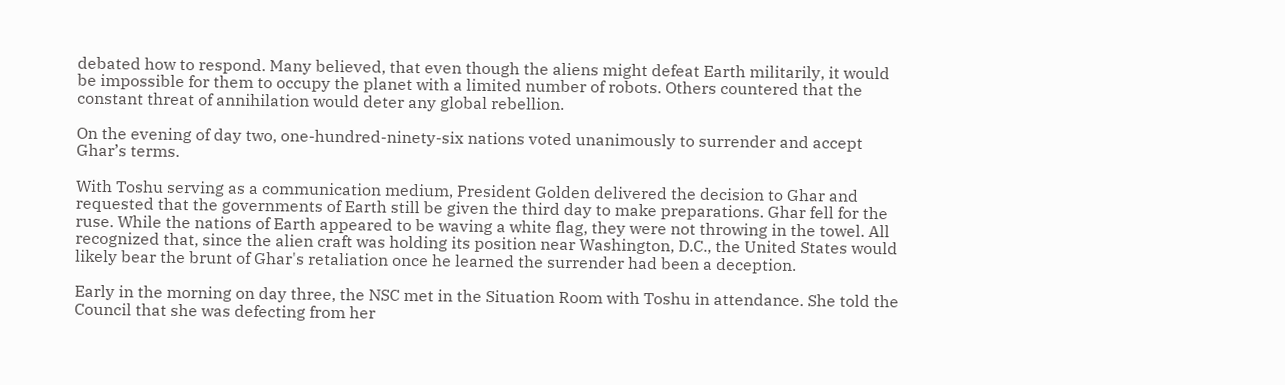debated how to respond. Many believed, that even though the aliens might defeat Earth militarily, it would be impossible for them to occupy the planet with a limited number of robots. Others countered that the constant threat of annihilation would deter any global rebellion.

On the evening of day two, one-hundred-ninety-six nations voted unanimously to surrender and accept Ghar’s terms.

With Toshu serving as a communication medium, President Golden delivered the decision to Ghar and requested that the governments of Earth still be given the third day to make preparations. Ghar fell for the ruse. While the nations of Earth appeared to be waving a white flag, they were not throwing in the towel. All recognized that, since the alien craft was holding its position near Washington, D.C., the United States would likely bear the brunt of Ghar's retaliation once he learned the surrender had been a deception.

Early in the morning on day three, the NSC met in the Situation Room with Toshu in attendance. She told the Council that she was defecting from her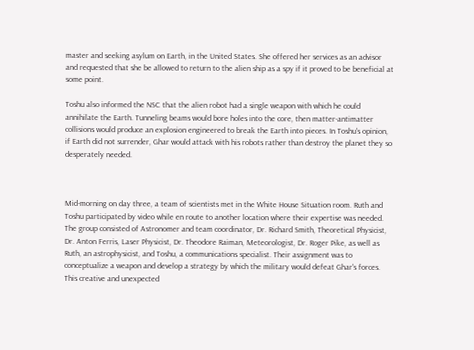master and seeking asylum on Earth, in the United States. She offered her services as an advisor and requested that she be allowed to return to the alien ship as a spy if it proved to be beneficial at some point.

Toshu also informed the NSC that the alien robot had a single weapon with which he could annihilate the Earth. Tunneling beams would bore holes into the core, then matter-antimatter collisions would produce an explosion engineered to break the Earth into pieces. In Toshu's opinion, if Earth did not surrender, Ghar would attack with his robots rather than destroy the planet they so desperately needed.



Mid-morning on day three, a team of scientists met in the White House Situation room. Ruth and Toshu participated by video while en route to another location where their expertise was needed. The group consisted of Astronomer and team coordinator, Dr. Richard Smith, Theoretical Physicist, Dr. Anton Ferris, Laser Physicist, Dr. Theodore Raiman, Meteorologist, Dr. Roger Pike, as well as Ruth, an astrophysicist, and Toshu, a communications specialist. Their assignment was to conceptualize a weapon and develop a strategy by which the military would defeat Ghar's forces. This creative and unexpected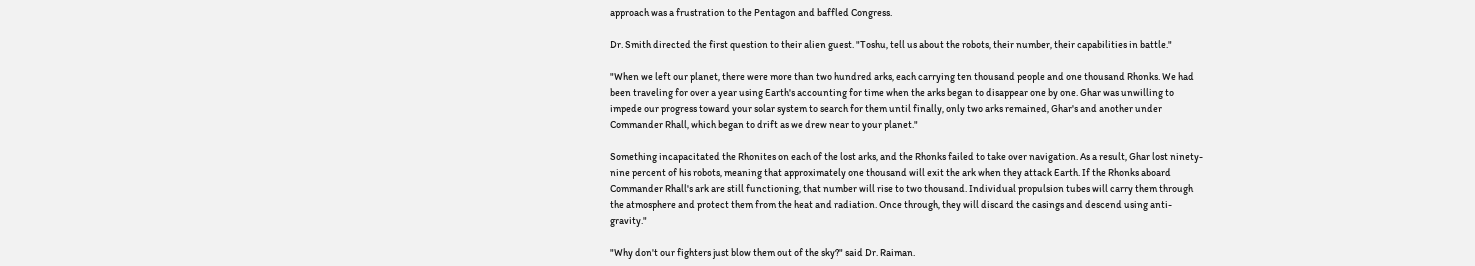approach was a frustration to the Pentagon and baffled Congress.

Dr. Smith directed the first question to their alien guest. "Toshu, tell us about the robots, their number, their capabilities in battle."

"When we left our planet, there were more than two hundred arks, each carrying ten thousand people and one thousand Rhonks. We had been traveling for over a year using Earth's accounting for time when the arks began to disappear one by one. Ghar was unwilling to impede our progress toward your solar system to search for them until finally, only two arks remained, Ghar's and another under Commander Rhall, which began to drift as we drew near to your planet."

Something incapacitated the Rhonites on each of the lost arks, and the Rhonks failed to take over navigation. As a result, Ghar lost ninety-nine percent of his robots, meaning that approximately one thousand will exit the ark when they attack Earth. If the Rhonks aboard Commander Rhall's ark are still functioning, that number will rise to two thousand. Individual propulsion tubes will carry them through the atmosphere and protect them from the heat and radiation. Once through, they will discard the casings and descend using anti-gravity."

"Why don't our fighters just blow them out of the sky?" said Dr. Raiman.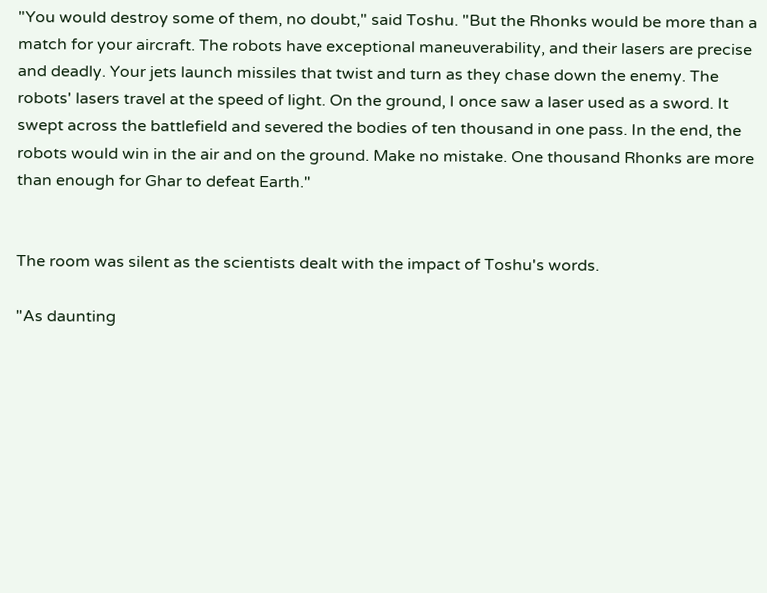"You would destroy some of them, no doubt," said Toshu. "But the Rhonks would be more than a match for your aircraft. The robots have exceptional maneuverability, and their lasers are precise and deadly. Your jets launch missiles that twist and turn as they chase down the enemy. The robots' lasers travel at the speed of light. On the ground, I once saw a laser used as a sword. It swept across the battlefield and severed the bodies of ten thousand in one pass. In the end, the robots would win in the air and on the ground. Make no mistake. One thousand Rhonks are more than enough for Ghar to defeat Earth."


The room was silent as the scientists dealt with the impact of Toshu's words.

"As daunting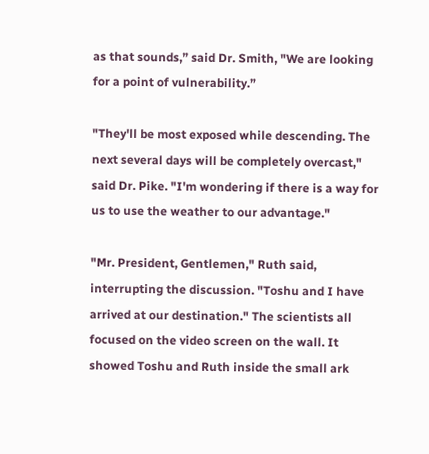as that sounds,” said Dr. Smith, "We are looking for a point of vulnerability.”

"They'll be most exposed while descending. The next several days will be completely overcast," said Dr. Pike. "I'm wondering if there is a way for us to use the weather to our advantage."

"Mr. President, Gentlemen," Ruth said, interrupting the discussion. "Toshu and I have arrived at our destination." The scientists all focused on the video screen on the wall. It showed Toshu and Ruth inside the small ark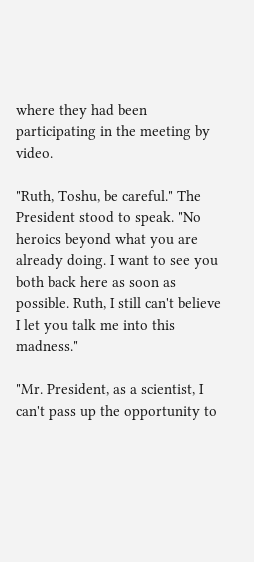where they had been participating in the meeting by video.

"Ruth, Toshu, be careful." The President stood to speak. "No heroics beyond what you are already doing. I want to see you both back here as soon as possible. Ruth, I still can't believe I let you talk me into this madness."

"Mr. President, as a scientist, I can't pass up the opportunity to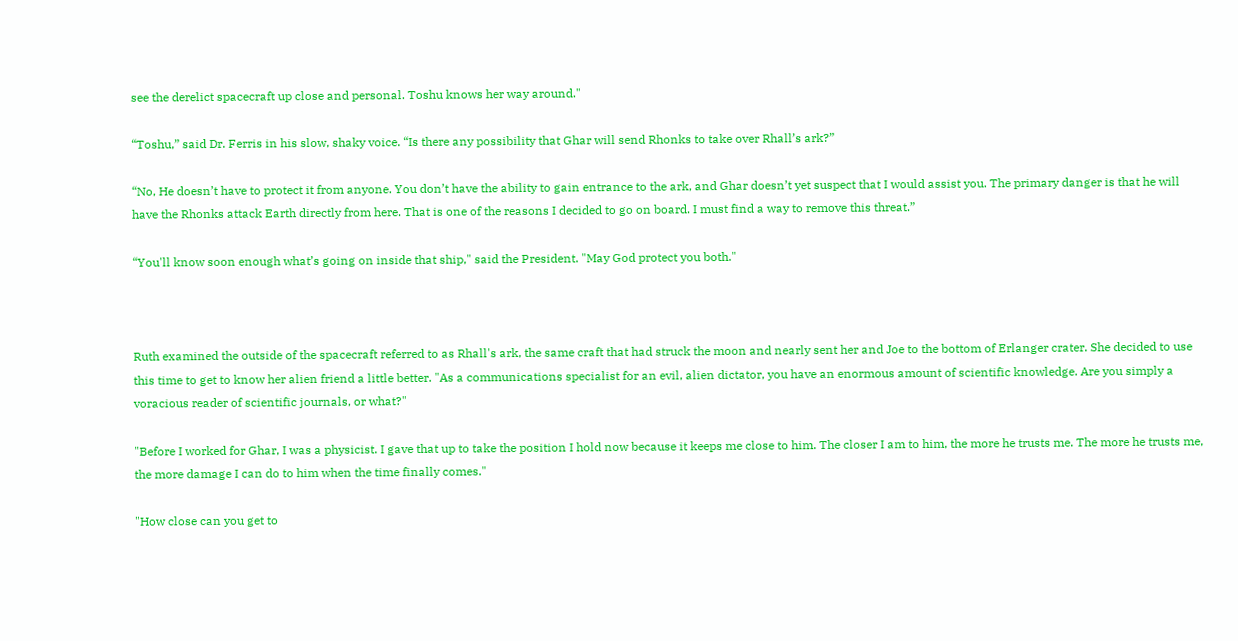see the derelict spacecraft up close and personal. Toshu knows her way around."

“Toshu,” said Dr. Ferris in his slow, shaky voice. “Is there any possibility that Ghar will send Rhonks to take over Rhall’s ark?”

“No, He doesn’t have to protect it from anyone. You don’t have the ability to gain entrance to the ark, and Ghar doesn’t yet suspect that I would assist you. The primary danger is that he will have the Rhonks attack Earth directly from here. That is one of the reasons I decided to go on board. I must find a way to remove this threat.”

“You'll know soon enough what’s going on inside that ship," said the President. "May God protect you both."



Ruth examined the outside of the spacecraft referred to as Rhall's ark, the same craft that had struck the moon and nearly sent her and Joe to the bottom of Erlanger crater. She decided to use this time to get to know her alien friend a little better. "As a communications specialist for an evil, alien dictator, you have an enormous amount of scientific knowledge. Are you simply a voracious reader of scientific journals, or what?"

"Before I worked for Ghar, I was a physicist. I gave that up to take the position I hold now because it keeps me close to him. The closer I am to him, the more he trusts me. The more he trusts me, the more damage I can do to him when the time finally comes."

"How close can you get to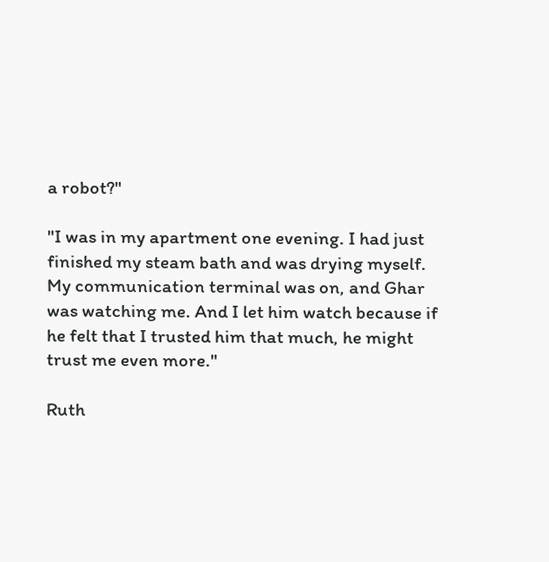a robot?"

"I was in my apartment one evening. I had just finished my steam bath and was drying myself. My communication terminal was on, and Ghar was watching me. And I let him watch because if he felt that I trusted him that much, he might trust me even more."

Ruth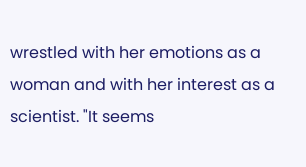wrestled with her emotions as a woman and with her interest as a scientist. "It seems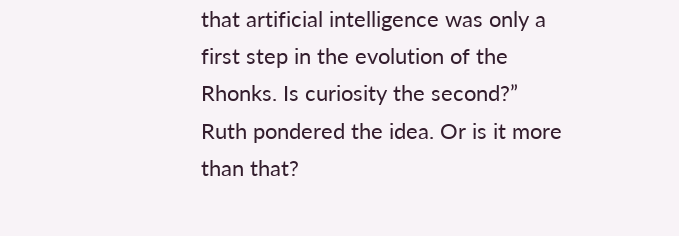that artificial intelligence was only a first step in the evolution of the Rhonks. Is curiosity the second?” Ruth pondered the idea. Or is it more than that?